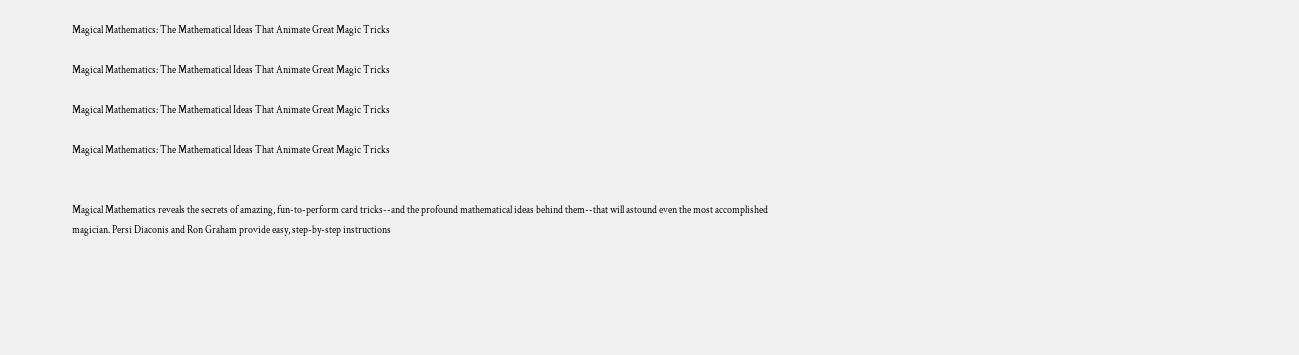Magical Mathematics: The Mathematical Ideas That Animate Great Magic Tricks

Magical Mathematics: The Mathematical Ideas That Animate Great Magic Tricks

Magical Mathematics: The Mathematical Ideas That Animate Great Magic Tricks

Magical Mathematics: The Mathematical Ideas That Animate Great Magic Tricks


Magical Mathematics reveals the secrets of amazing, fun-to-perform card tricks--and the profound mathematical ideas behind them--that will astound even the most accomplished magician. Persi Diaconis and Ron Graham provide easy, step-by-step instructions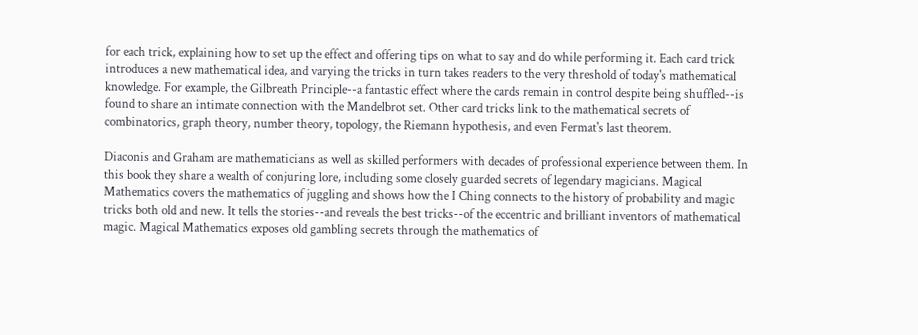for each trick, explaining how to set up the effect and offering tips on what to say and do while performing it. Each card trick introduces a new mathematical idea, and varying the tricks in turn takes readers to the very threshold of today's mathematical knowledge. For example, the Gilbreath Principle--a fantastic effect where the cards remain in control despite being shuffled--is found to share an intimate connection with the Mandelbrot set. Other card tricks link to the mathematical secrets of combinatorics, graph theory, number theory, topology, the Riemann hypothesis, and even Fermat's last theorem.

Diaconis and Graham are mathematicians as well as skilled performers with decades of professional experience between them. In this book they share a wealth of conjuring lore, including some closely guarded secrets of legendary magicians. Magical Mathematics covers the mathematics of juggling and shows how the I Ching connects to the history of probability and magic tricks both old and new. It tells the stories--and reveals the best tricks--of the eccentric and brilliant inventors of mathematical magic. Magical Mathematics exposes old gambling secrets through the mathematics of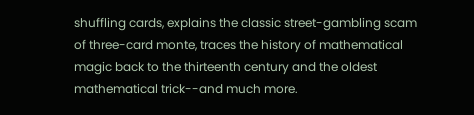shuffling cards, explains the classic street-gambling scam of three-card monte, traces the history of mathematical magic back to the thirteenth century and the oldest mathematical trick--and much more.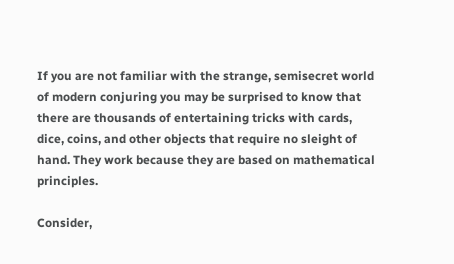If you are not familiar with the strange, semisecret world of modern conjuring you may be surprised to know that there are thousands of entertaining tricks with cards, dice, coins, and other objects that require no sleight of hand. They work because they are based on mathematical principles.

Consider,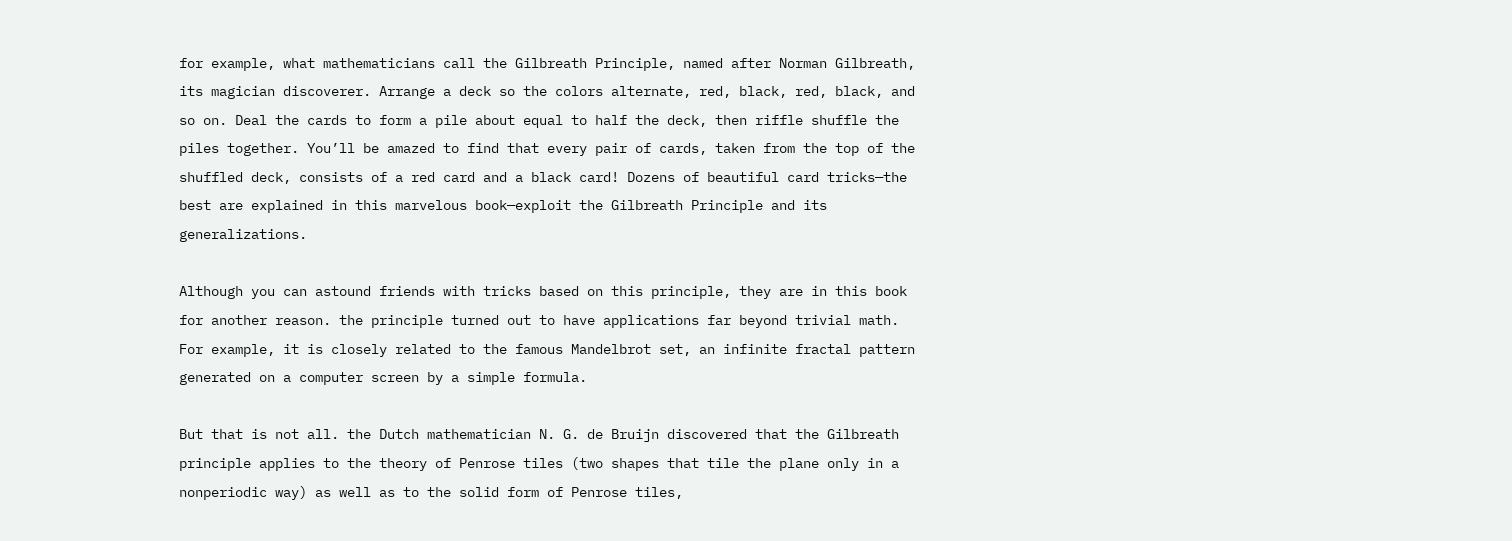for example, what mathematicians call the Gilbreath Principle, named after Norman Gilbreath, its magician discoverer. Arrange a deck so the colors alternate, red, black, red, black, and so on. Deal the cards to form a pile about equal to half the deck, then riffle shuffle the piles together. You’ll be amazed to find that every pair of cards, taken from the top of the shuffled deck, consists of a red card and a black card! Dozens of beautiful card tricks—the best are explained in this marvelous book—exploit the Gilbreath Principle and its generalizations.

Although you can astound friends with tricks based on this principle, they are in this book for another reason. the principle turned out to have applications far beyond trivial math. For example, it is closely related to the famous Mandelbrot set, an infinite fractal pattern generated on a computer screen by a simple formula.

But that is not all. the Dutch mathematician N. G. de Bruijn discovered that the Gilbreath principle applies to the theory of Penrose tiles (two shapes that tile the plane only in a nonperiodic way) as well as to the solid form of Penrose tiles,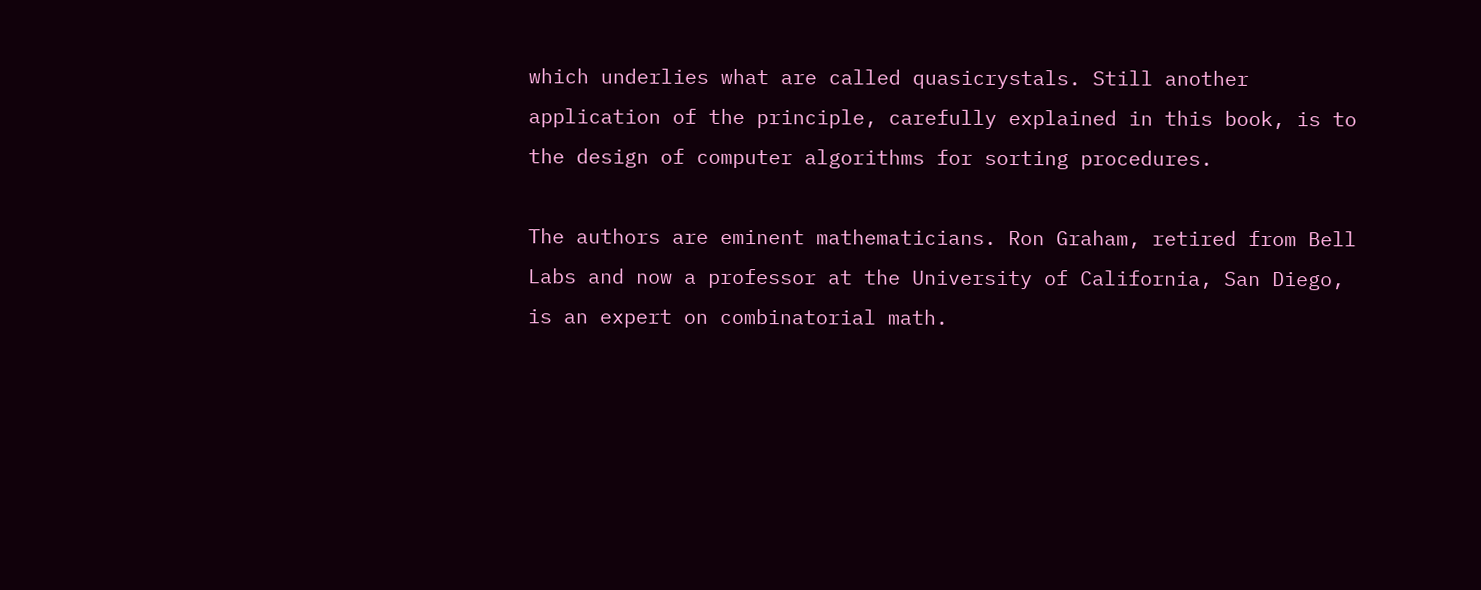which underlies what are called quasicrystals. Still another application of the principle, carefully explained in this book, is to the design of computer algorithms for sorting procedures.

The authors are eminent mathematicians. Ron Graham, retired from Bell Labs and now a professor at the University of California, San Diego, is an expert on combinatorial math.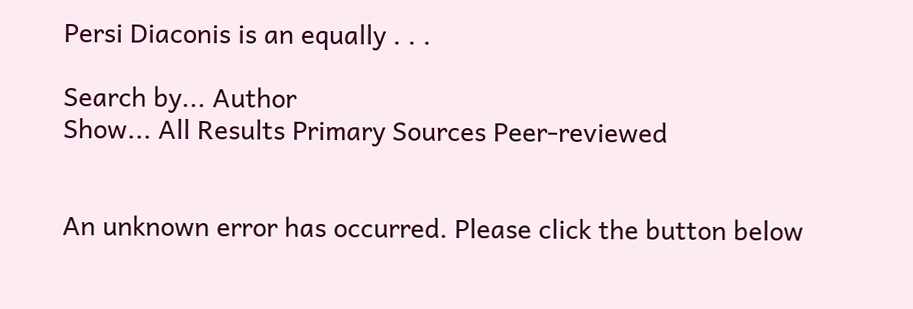Persi Diaconis is an equally . . .

Search by... Author
Show... All Results Primary Sources Peer-reviewed


An unknown error has occurred. Please click the button below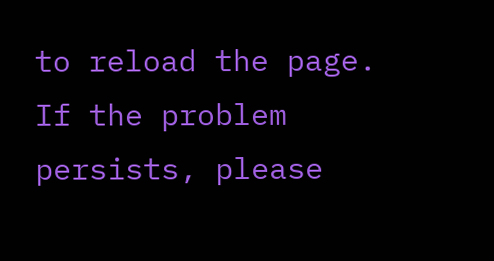to reload the page. If the problem persists, please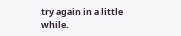try again in a little while.